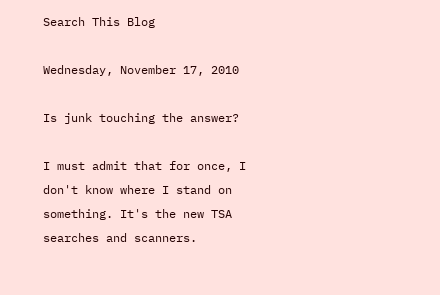Search This Blog

Wednesday, November 17, 2010

Is junk touching the answer?

I must admit that for once, I don't know where I stand on something. It's the new TSA searches and scanners.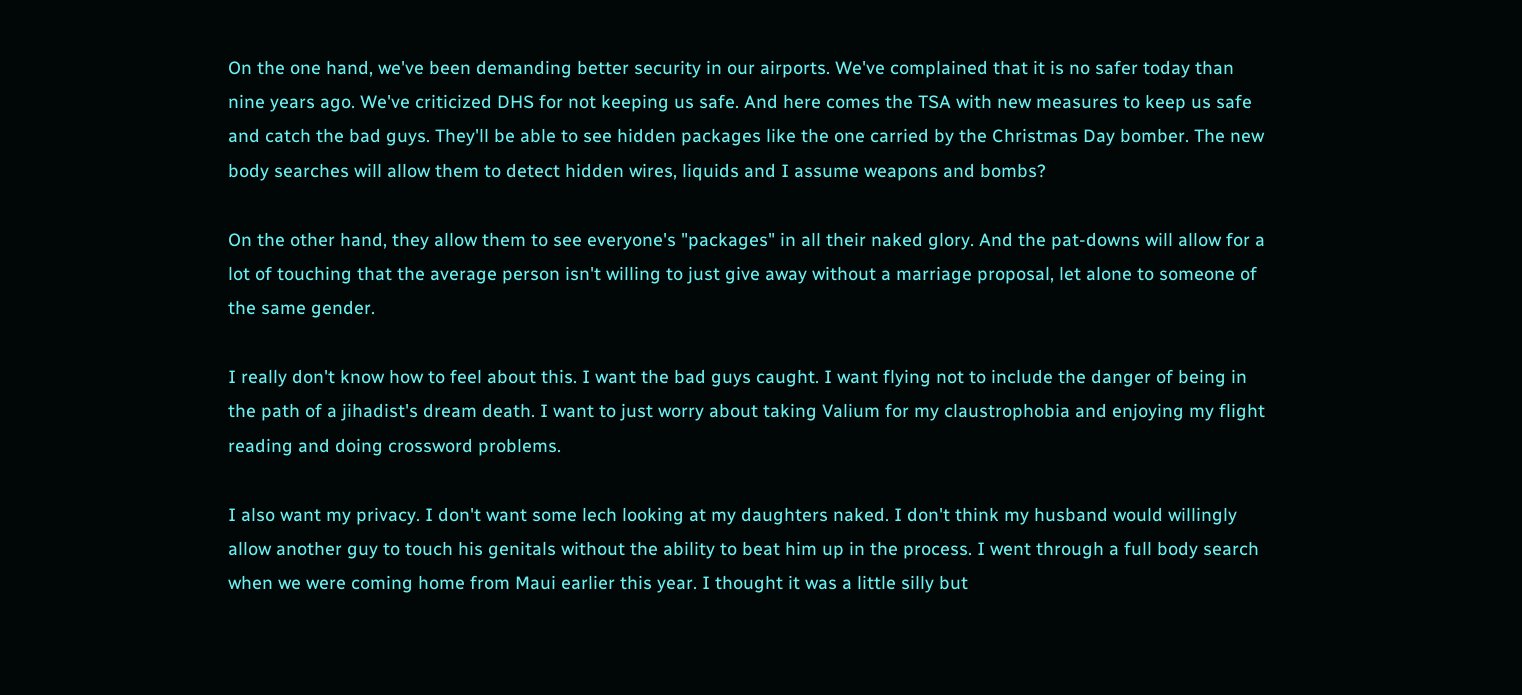On the one hand, we've been demanding better security in our airports. We've complained that it is no safer today than nine years ago. We've criticized DHS for not keeping us safe. And here comes the TSA with new measures to keep us safe and catch the bad guys. They'll be able to see hidden packages like the one carried by the Christmas Day bomber. The new body searches will allow them to detect hidden wires, liquids and I assume weapons and bombs?

On the other hand, they allow them to see everyone's "packages" in all their naked glory. And the pat-downs will allow for a lot of touching that the average person isn't willing to just give away without a marriage proposal, let alone to someone of the same gender.

I really don't know how to feel about this. I want the bad guys caught. I want flying not to include the danger of being in the path of a jihadist's dream death. I want to just worry about taking Valium for my claustrophobia and enjoying my flight reading and doing crossword problems.

I also want my privacy. I don't want some lech looking at my daughters naked. I don't think my husband would willingly allow another guy to touch his genitals without the ability to beat him up in the process. I went through a full body search when we were coming home from Maui earlier this year. I thought it was a little silly but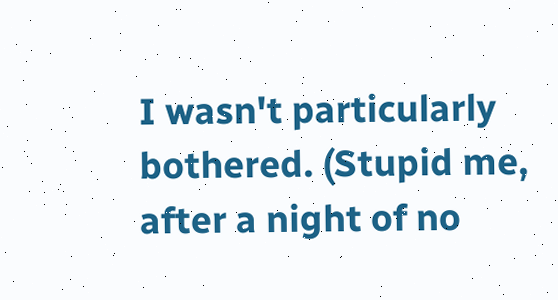I wasn't particularly bothered. (Stupid me, after a night of no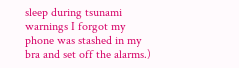sleep during tsunami warnings I forgot my phone was stashed in my bra and set off the alarms.)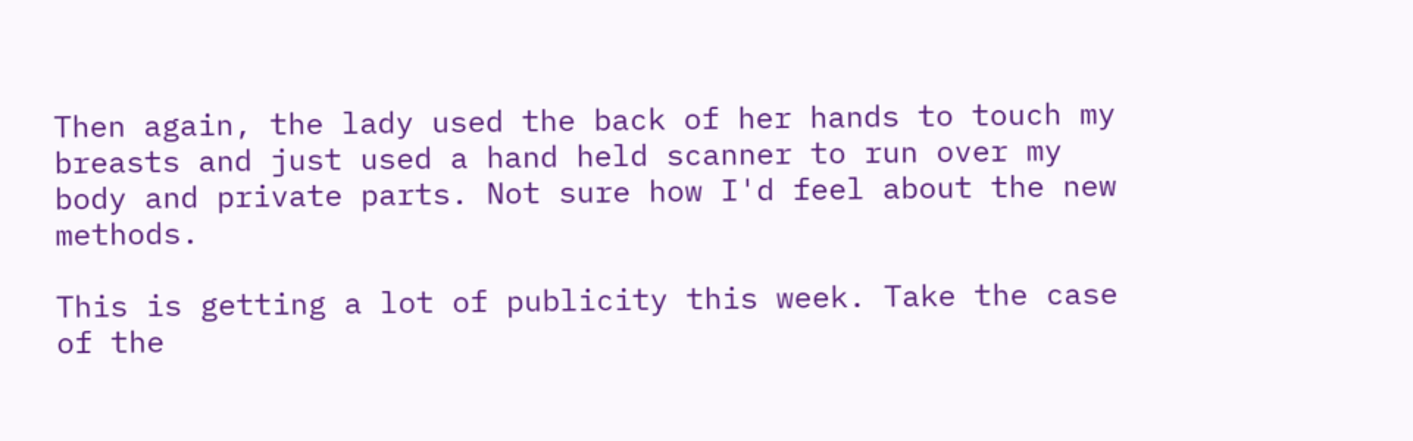Then again, the lady used the back of her hands to touch my breasts and just used a hand held scanner to run over my body and private parts. Not sure how I'd feel about the new methods.

This is getting a lot of publicity this week. Take the case of the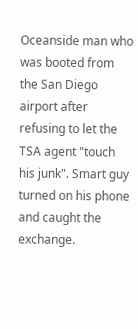Oceanside man who was booted from the San Diego airport after refusing to let the TSA agent "touch his junk". Smart guy turned on his phone and caught the exchange.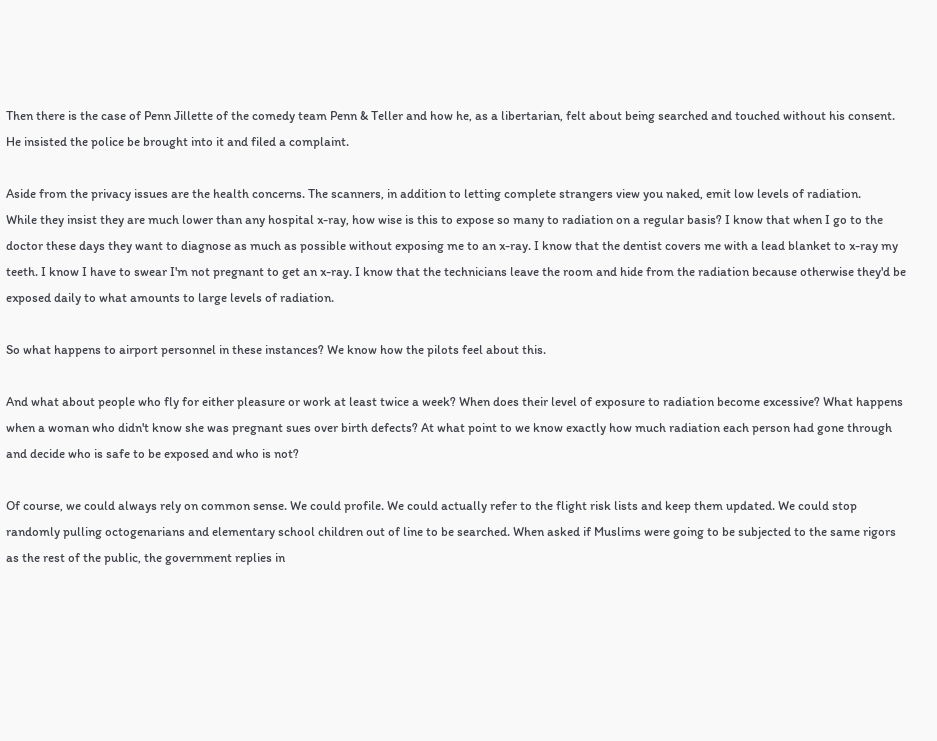Then there is the case of Penn Jillette of the comedy team Penn & Teller and how he, as a libertarian, felt about being searched and touched without his consent. He insisted the police be brought into it and filed a complaint.

Aside from the privacy issues are the health concerns. The scanners, in addition to letting complete strangers view you naked, emit low levels of radiation.
While they insist they are much lower than any hospital x-ray, how wise is this to expose so many to radiation on a regular basis? I know that when I go to the doctor these days they want to diagnose as much as possible without exposing me to an x-ray. I know that the dentist covers me with a lead blanket to x-ray my teeth. I know I have to swear I'm not pregnant to get an x-ray. I know that the technicians leave the room and hide from the radiation because otherwise they'd be exposed daily to what amounts to large levels of radiation.

So what happens to airport personnel in these instances? We know how the pilots feel about this.

And what about people who fly for either pleasure or work at least twice a week? When does their level of exposure to radiation become excessive? What happens when a woman who didn't know she was pregnant sues over birth defects? At what point to we know exactly how much radiation each person had gone through and decide who is safe to be exposed and who is not?

Of course, we could always rely on common sense. We could profile. We could actually refer to the flight risk lists and keep them updated. We could stop randomly pulling octogenarians and elementary school children out of line to be searched. When asked if Muslims were going to be subjected to the same rigors as the rest of the public, the government replies in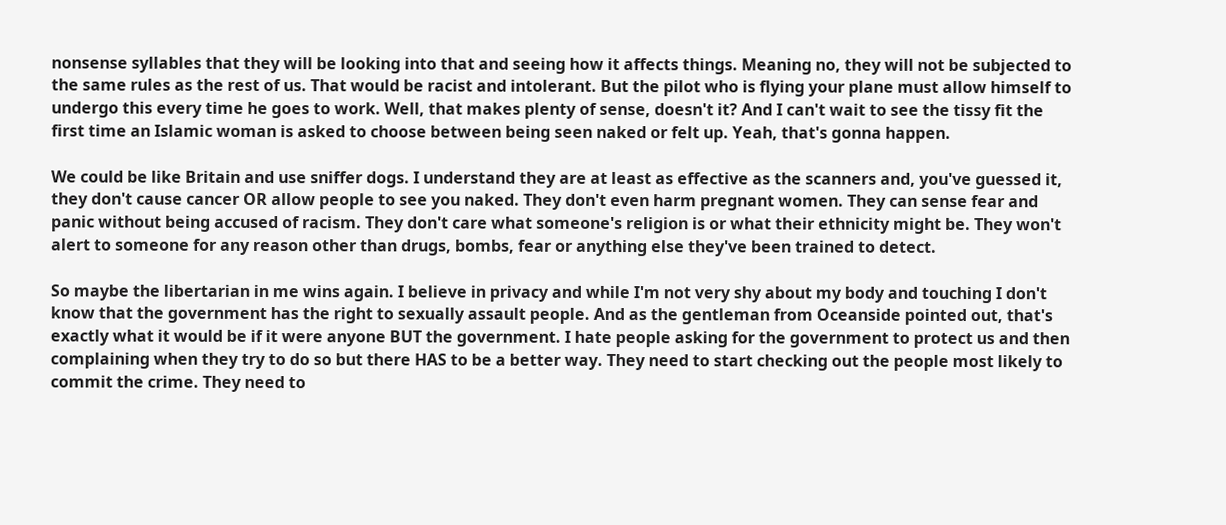nonsense syllables that they will be looking into that and seeing how it affects things. Meaning no, they will not be subjected to the same rules as the rest of us. That would be racist and intolerant. But the pilot who is flying your plane must allow himself to undergo this every time he goes to work. Well, that makes plenty of sense, doesn't it? And I can't wait to see the tissy fit the first time an Islamic woman is asked to choose between being seen naked or felt up. Yeah, that's gonna happen.

We could be like Britain and use sniffer dogs. I understand they are at least as effective as the scanners and, you've guessed it, they don't cause cancer OR allow people to see you naked. They don't even harm pregnant women. They can sense fear and panic without being accused of racism. They don't care what someone's religion is or what their ethnicity might be. They won't alert to someone for any reason other than drugs, bombs, fear or anything else they've been trained to detect.

So maybe the libertarian in me wins again. I believe in privacy and while I'm not very shy about my body and touching I don't know that the government has the right to sexually assault people. And as the gentleman from Oceanside pointed out, that's exactly what it would be if it were anyone BUT the government. I hate people asking for the government to protect us and then complaining when they try to do so but there HAS to be a better way. They need to start checking out the people most likely to commit the crime. They need to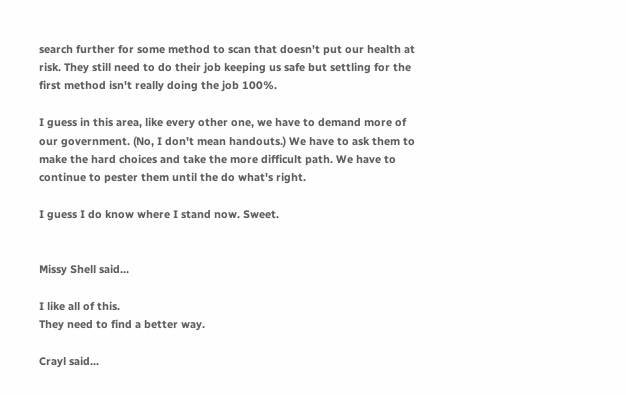search further for some method to scan that doesn't put our health at risk. They still need to do their job keeping us safe but settling for the first method isn't really doing the job 100%.

I guess in this area, like every other one, we have to demand more of our government. (No, I don't mean handouts.) We have to ask them to make the hard choices and take the more difficult path. We have to continue to pester them until the do what's right.

I guess I do know where I stand now. Sweet.


Missy Shell said...

I like all of this.
They need to find a better way.

Crayl said...